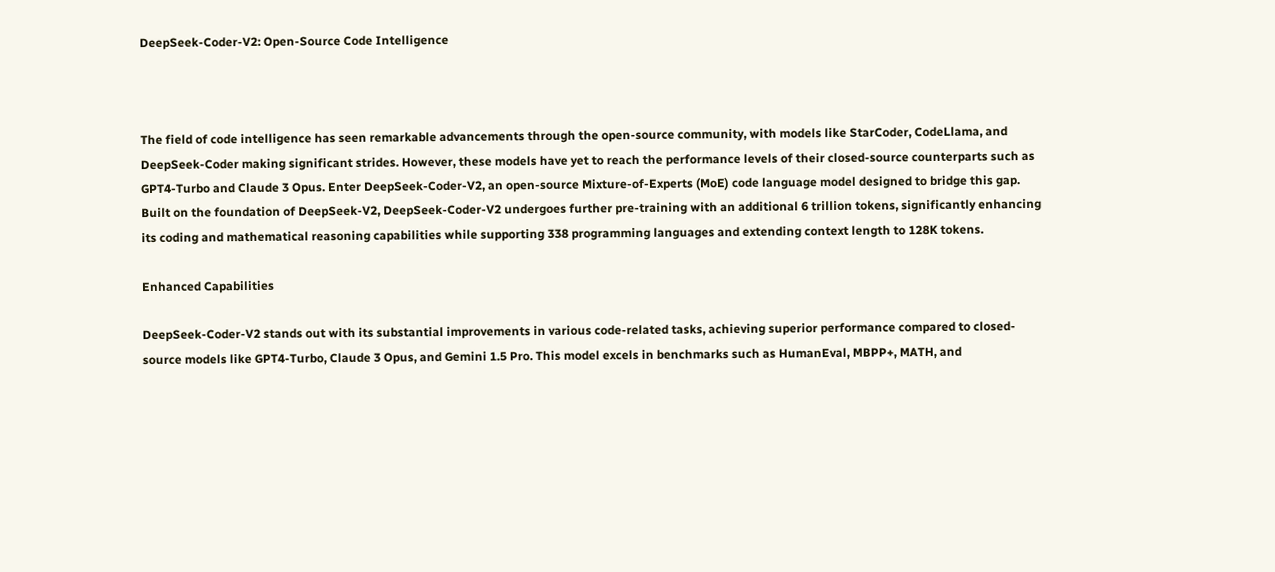DeepSeek-Coder-V2: Open-Source Code Intelligence



The field of code intelligence has seen remarkable advancements through the open-source community, with models like StarCoder, CodeLlama, and DeepSeek-Coder making significant strides. However, these models have yet to reach the performance levels of their closed-source counterparts such as GPT4-Turbo and Claude 3 Opus. Enter DeepSeek-Coder-V2, an open-source Mixture-of-Experts (MoE) code language model designed to bridge this gap. Built on the foundation of DeepSeek-V2, DeepSeek-Coder-V2 undergoes further pre-training with an additional 6 trillion tokens, significantly enhancing its coding and mathematical reasoning capabilities while supporting 338 programming languages and extending context length to 128K tokens.

Enhanced Capabilities

DeepSeek-Coder-V2 stands out with its substantial improvements in various code-related tasks, achieving superior performance compared to closed-source models like GPT4-Turbo, Claude 3 Opus, and Gemini 1.5 Pro. This model excels in benchmarks such as HumanEval, MBPP+, MATH, and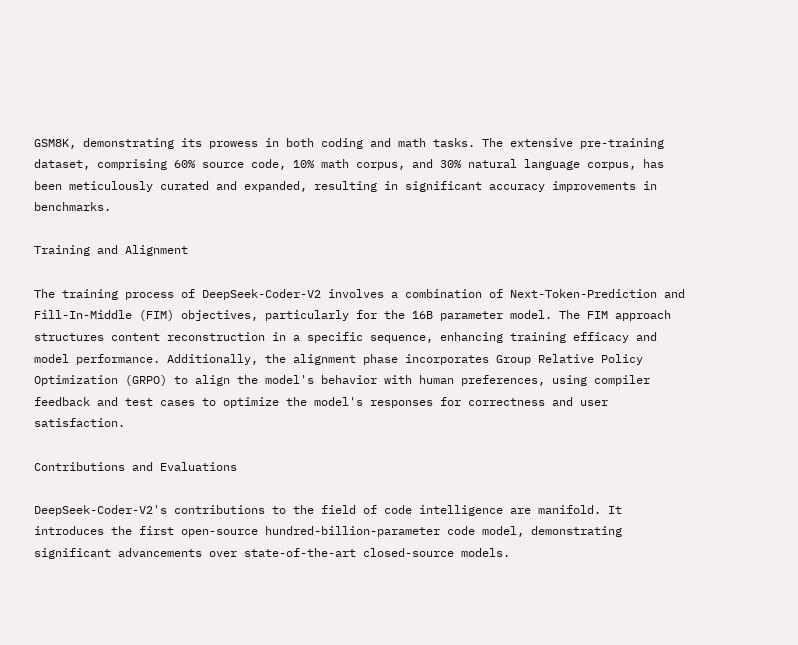GSM8K, demonstrating its prowess in both coding and math tasks. The extensive pre-training dataset, comprising 60% source code, 10% math corpus, and 30% natural language corpus, has been meticulously curated and expanded, resulting in significant accuracy improvements in benchmarks.

Training and Alignment

The training process of DeepSeek-Coder-V2 involves a combination of Next-Token-Prediction and Fill-In-Middle (FIM) objectives, particularly for the 16B parameter model. The FIM approach structures content reconstruction in a specific sequence, enhancing training efficacy and model performance. Additionally, the alignment phase incorporates Group Relative Policy Optimization (GRPO) to align the model's behavior with human preferences, using compiler feedback and test cases to optimize the model's responses for correctness and user satisfaction.

Contributions and Evaluations

DeepSeek-Coder-V2's contributions to the field of code intelligence are manifold. It introduces the first open-source hundred-billion-parameter code model, demonstrating significant advancements over state-of-the-art closed-source models.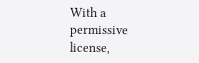With a permissive license,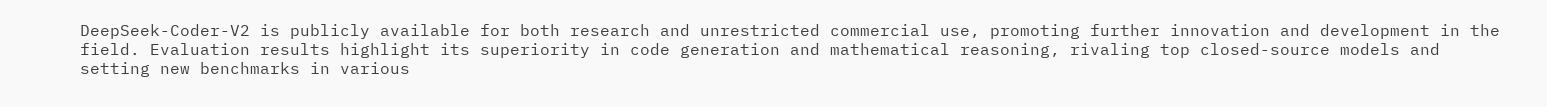DeepSeek-Coder-V2 is publicly available for both research and unrestricted commercial use, promoting further innovation and development in the field. Evaluation results highlight its superiority in code generation and mathematical reasoning, rivaling top closed-source models and setting new benchmarks in various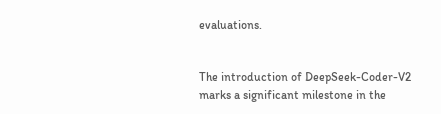evaluations.


The introduction of DeepSeek-Coder-V2 marks a significant milestone in the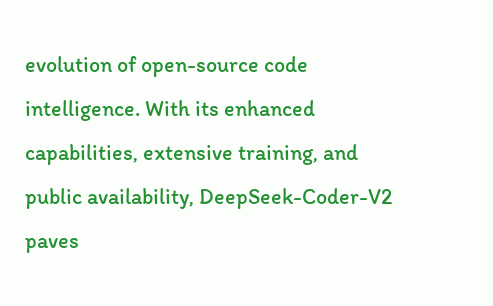evolution of open-source code intelligence. With its enhanced capabilities, extensive training, and public availability, DeepSeek-Coder-V2 paves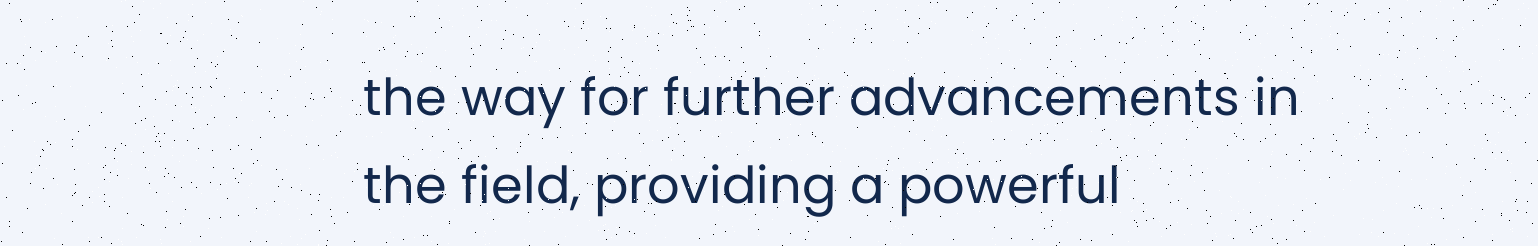the way for further advancements in the field, providing a powerful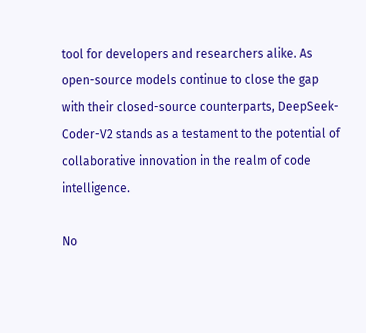tool for developers and researchers alike. As open-source models continue to close the gap with their closed-source counterparts, DeepSeek-Coder-V2 stands as a testament to the potential of collaborative innovation in the realm of code intelligence.

No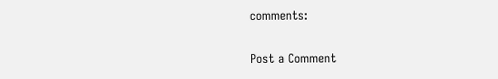comments:

Post a Comment